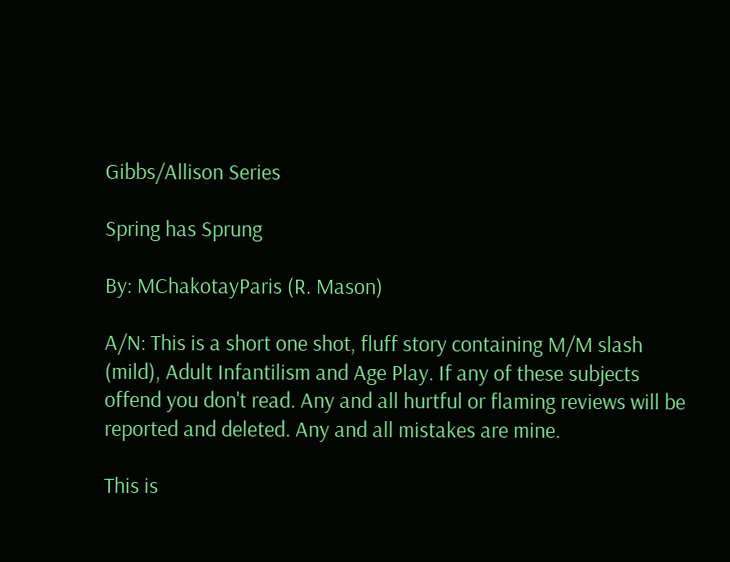Gibbs/Allison Series

Spring has Sprung

By: MChakotayParis (R. Mason)

A/N: This is a short one shot, fluff story containing M/M slash (mild), Adult Infantilism and Age Play. If any of these subjects offend you don't read. Any and all hurtful or flaming reviews will be reported and deleted. Any and all mistakes are mine.

This is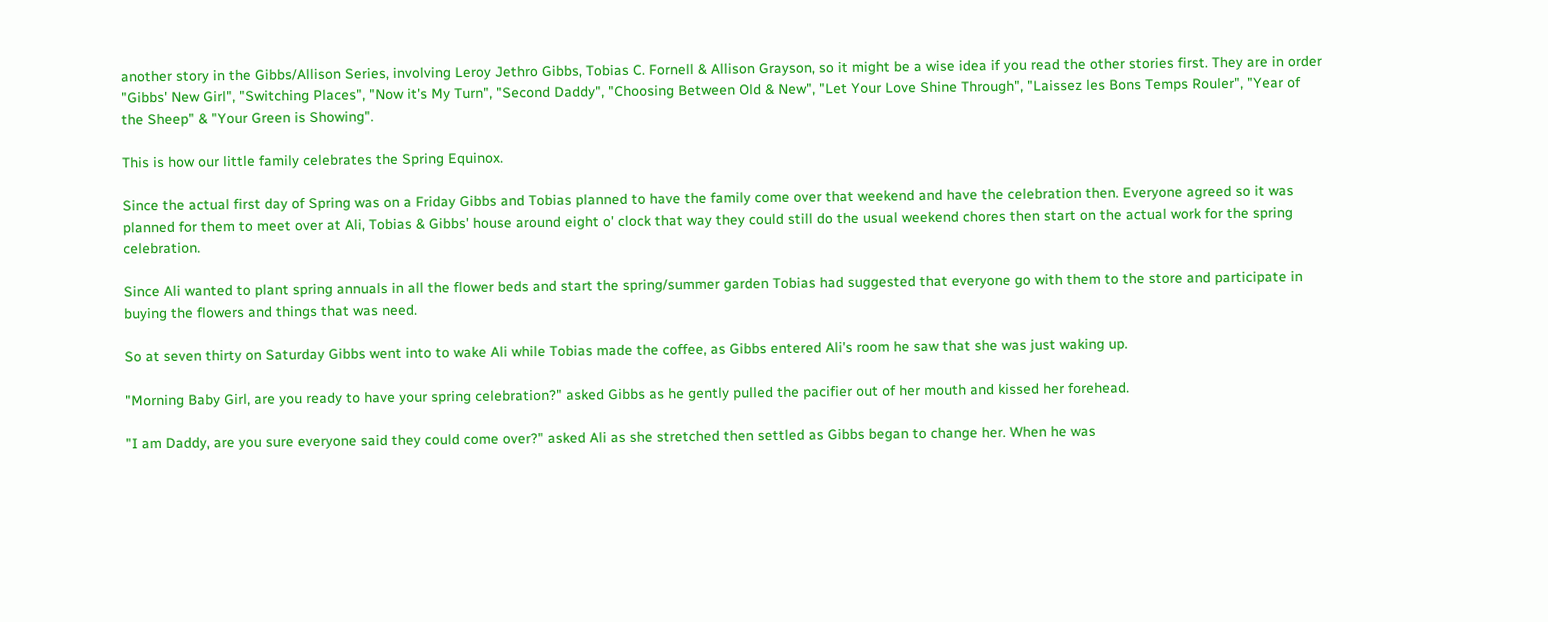another story in the Gibbs/Allison Series, involving Leroy Jethro Gibbs, Tobias C. Fornell & Allison Grayson, so it might be a wise idea if you read the other stories first. They are in order "Gibbs' New Girl", "Switching Places", "Now it's My Turn", "Second Daddy", "Choosing Between Old & New", "Let Your Love Shine Through", "Laissez les Bons Temps Rouler", "Year of the Sheep" & "Your Green is Showing".

This is how our little family celebrates the Spring Equinox.

Since the actual first day of Spring was on a Friday Gibbs and Tobias planned to have the family come over that weekend and have the celebration then. Everyone agreed so it was planned for them to meet over at Ali, Tobias & Gibbs' house around eight o' clock that way they could still do the usual weekend chores then start on the actual work for the spring celebration.

Since Ali wanted to plant spring annuals in all the flower beds and start the spring/summer garden Tobias had suggested that everyone go with them to the store and participate in buying the flowers and things that was need.

So at seven thirty on Saturday Gibbs went into to wake Ali while Tobias made the coffee, as Gibbs entered Ali's room he saw that she was just waking up.

"Morning Baby Girl, are you ready to have your spring celebration?" asked Gibbs as he gently pulled the pacifier out of her mouth and kissed her forehead.

"I am Daddy, are you sure everyone said they could come over?" asked Ali as she stretched then settled as Gibbs began to change her. When he was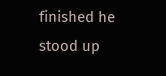finished he stood up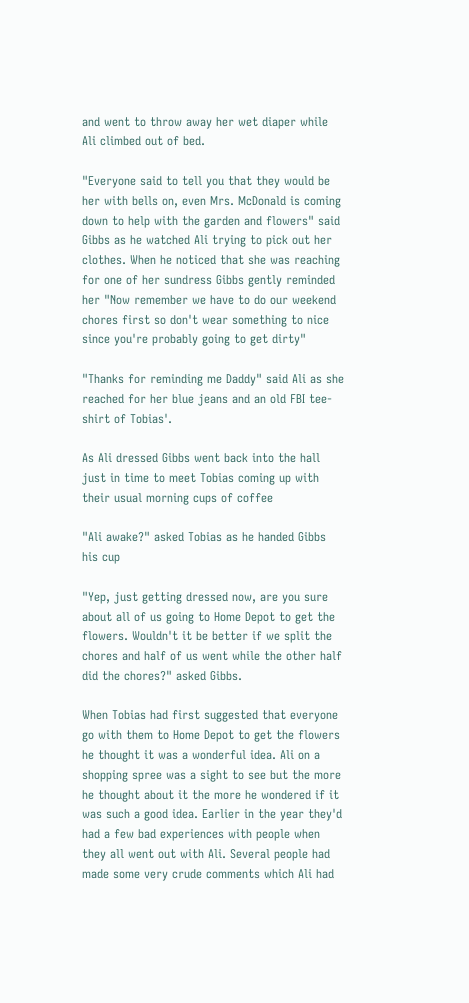and went to throw away her wet diaper while Ali climbed out of bed.

"Everyone said to tell you that they would be her with bells on, even Mrs. McDonald is coming down to help with the garden and flowers" said Gibbs as he watched Ali trying to pick out her clothes. When he noticed that she was reaching for one of her sundress Gibbs gently reminded her "Now remember we have to do our weekend chores first so don't wear something to nice since you're probably going to get dirty"

"Thanks for reminding me Daddy" said Ali as she reached for her blue jeans and an old FBI tee-shirt of Tobias'.

As Ali dressed Gibbs went back into the hall just in time to meet Tobias coming up with their usual morning cups of coffee

"Ali awake?" asked Tobias as he handed Gibbs his cup

"Yep, just getting dressed now, are you sure about all of us going to Home Depot to get the flowers. Wouldn't it be better if we split the chores and half of us went while the other half did the chores?" asked Gibbs.

When Tobias had first suggested that everyone go with them to Home Depot to get the flowers he thought it was a wonderful idea. Ali on a shopping spree was a sight to see but the more he thought about it the more he wondered if it was such a good idea. Earlier in the year they'd had a few bad experiences with people when they all went out with Ali. Several people had made some very crude comments which Ali had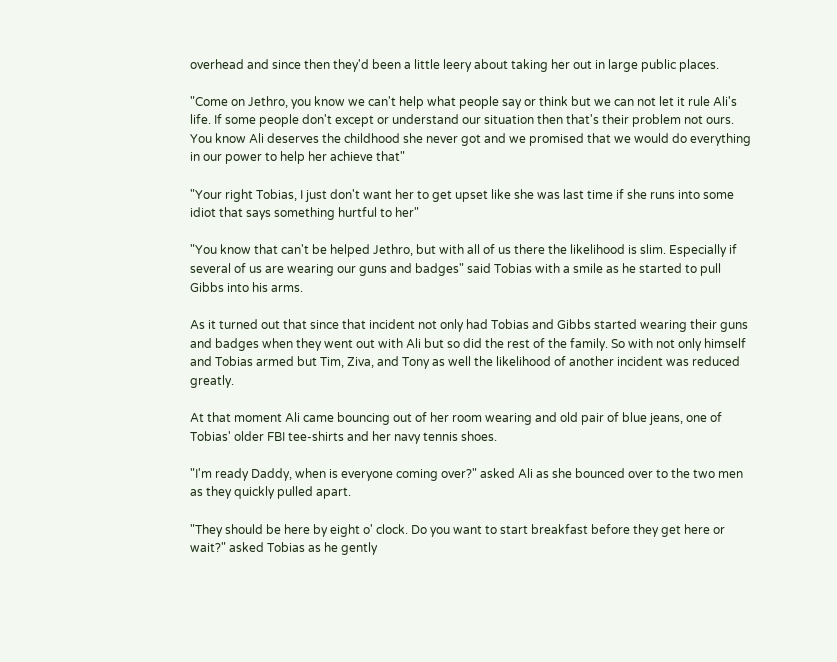overhead and since then they'd been a little leery about taking her out in large public places.

"Come on Jethro, you know we can't help what people say or think but we can not let it rule Ali's life. If some people don't except or understand our situation then that's their problem not ours. You know Ali deserves the childhood she never got and we promised that we would do everything in our power to help her achieve that"

"Your right Tobias, I just don't want her to get upset like she was last time if she runs into some idiot that says something hurtful to her"

"You know that can't be helped Jethro, but with all of us there the likelihood is slim. Especially if several of us are wearing our guns and badges" said Tobias with a smile as he started to pull Gibbs into his arms.

As it turned out that since that incident not only had Tobias and Gibbs started wearing their guns and badges when they went out with Ali but so did the rest of the family. So with not only himself and Tobias armed but Tim, Ziva, and Tony as well the likelihood of another incident was reduced greatly.

At that moment Ali came bouncing out of her room wearing and old pair of blue jeans, one of Tobias' older FBI tee-shirts and her navy tennis shoes.

"I'm ready Daddy, when is everyone coming over?" asked Ali as she bounced over to the two men as they quickly pulled apart.

"They should be here by eight o' clock. Do you want to start breakfast before they get here or wait?" asked Tobias as he gently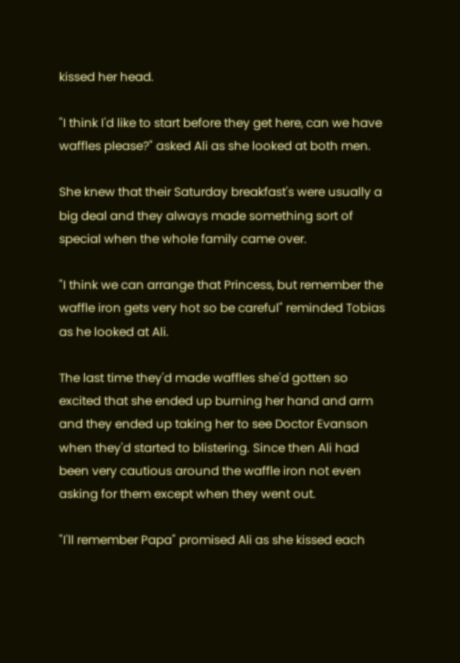kissed her head.

"I think I'd like to start before they get here, can we have waffles please?" asked Ali as she looked at both men.

She knew that their Saturday breakfast's were usually a big deal and they always made something sort of special when the whole family came over.

"I think we can arrange that Princess, but remember the waffle iron gets very hot so be careful" reminded Tobias as he looked at Ali.

The last time they'd made waffles she'd gotten so excited that she ended up burning her hand and arm and they ended up taking her to see Doctor Evanson when they'd started to blistering. Since then Ali had been very cautious around the waffle iron not even asking for them except when they went out.

"I'll remember Papa" promised Ali as she kissed each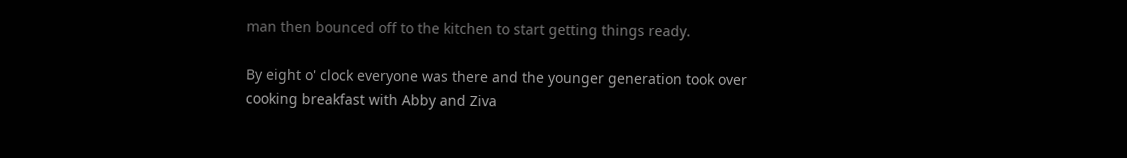man then bounced off to the kitchen to start getting things ready.

By eight o' clock everyone was there and the younger generation took over cooking breakfast with Abby and Ziva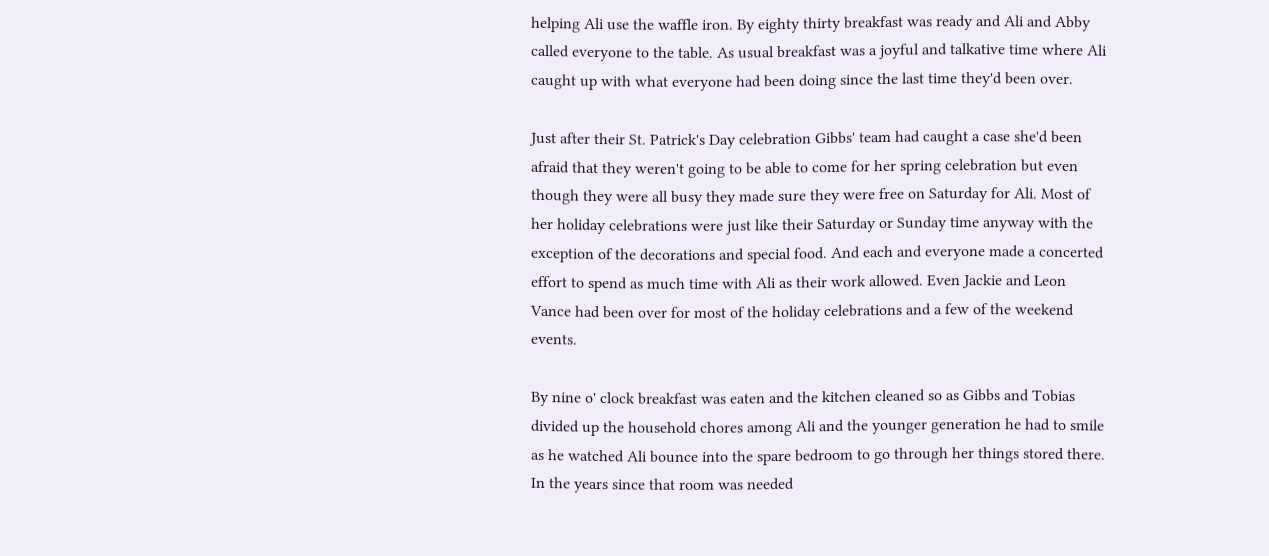helping Ali use the waffle iron. By eighty thirty breakfast was ready and Ali and Abby called everyone to the table. As usual breakfast was a joyful and talkative time where Ali caught up with what everyone had been doing since the last time they'd been over.

Just after their St. Patrick's Day celebration Gibbs' team had caught a case she'd been afraid that they weren't going to be able to come for her spring celebration but even though they were all busy they made sure they were free on Saturday for Ali. Most of her holiday celebrations were just like their Saturday or Sunday time anyway with the exception of the decorations and special food. And each and everyone made a concerted effort to spend as much time with Ali as their work allowed. Even Jackie and Leon Vance had been over for most of the holiday celebrations and a few of the weekend events.

By nine o' clock breakfast was eaten and the kitchen cleaned so as Gibbs and Tobias divided up the household chores among Ali and the younger generation he had to smile as he watched Ali bounce into the spare bedroom to go through her things stored there. In the years since that room was needed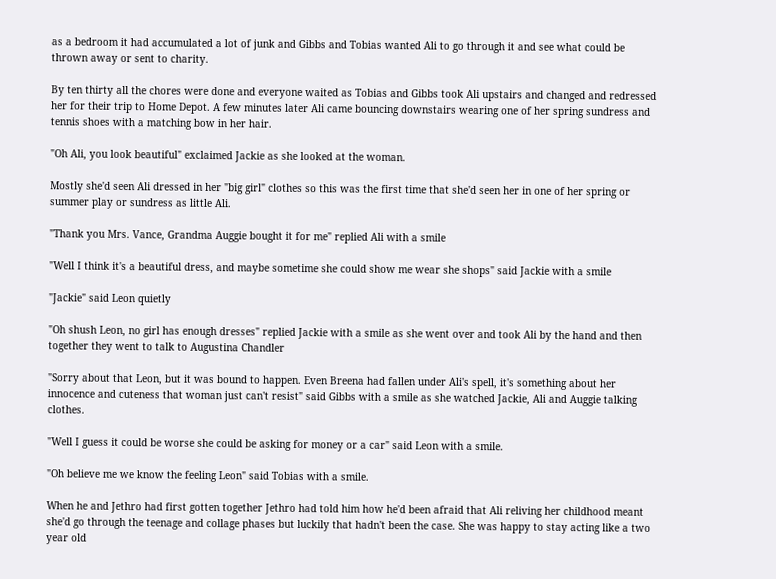as a bedroom it had accumulated a lot of junk and Gibbs and Tobias wanted Ali to go through it and see what could be thrown away or sent to charity.

By ten thirty all the chores were done and everyone waited as Tobias and Gibbs took Ali upstairs and changed and redressed her for their trip to Home Depot. A few minutes later Ali came bouncing downstairs wearing one of her spring sundress and tennis shoes with a matching bow in her hair.

"Oh Ali, you look beautiful" exclaimed Jackie as she looked at the woman.

Mostly she'd seen Ali dressed in her "big girl" clothes so this was the first time that she'd seen her in one of her spring or summer play or sundress as little Ali.

"Thank you Mrs. Vance, Grandma Auggie bought it for me" replied Ali with a smile

"Well I think it's a beautiful dress, and maybe sometime she could show me wear she shops" said Jackie with a smile

"Jackie" said Leon quietly

"Oh shush Leon, no girl has enough dresses" replied Jackie with a smile as she went over and took Ali by the hand and then together they went to talk to Augustina Chandler

"Sorry about that Leon, but it was bound to happen. Even Breena had fallen under Ali's spell, it's something about her innocence and cuteness that woman just can't resist" said Gibbs with a smile as she watched Jackie, Ali and Auggie talking clothes.

"Well I guess it could be worse she could be asking for money or a car" said Leon with a smile.

"Oh believe me we know the feeling Leon" said Tobias with a smile.

When he and Jethro had first gotten together Jethro had told him how he'd been afraid that Ali reliving her childhood meant she'd go through the teenage and collage phases but luckily that hadn't been the case. She was happy to stay acting like a two year old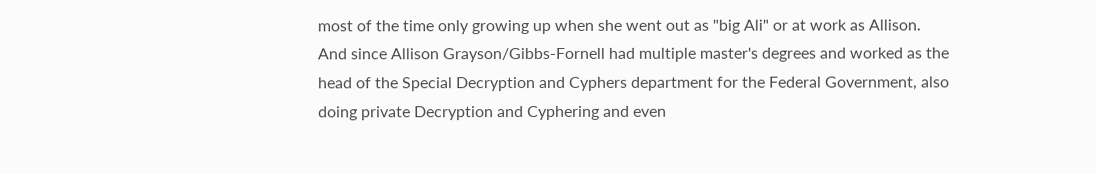most of the time only growing up when she went out as "big Ali" or at work as Allison. And since Allison Grayson/Gibbs-Fornell had multiple master's degrees and worked as the head of the Special Decryption and Cyphers department for the Federal Government, also doing private Decryption and Cyphering and even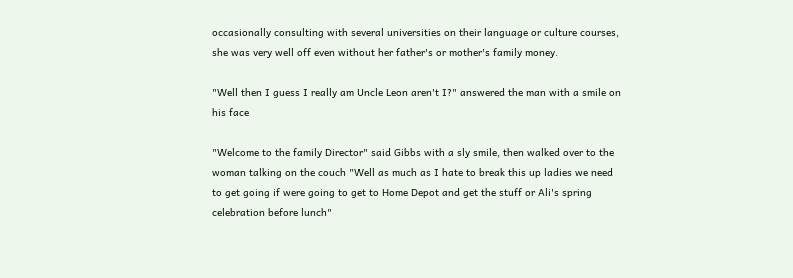occasionally consulting with several universities on their language or culture courses, she was very well off even without her father's or mother's family money.

"Well then I guess I really am Uncle Leon aren't I?" answered the man with a smile on his face

"Welcome to the family Director" said Gibbs with a sly smile, then walked over to the woman talking on the couch "Well as much as I hate to break this up ladies we need to get going if were going to get to Home Depot and get the stuff or Ali's spring celebration before lunch"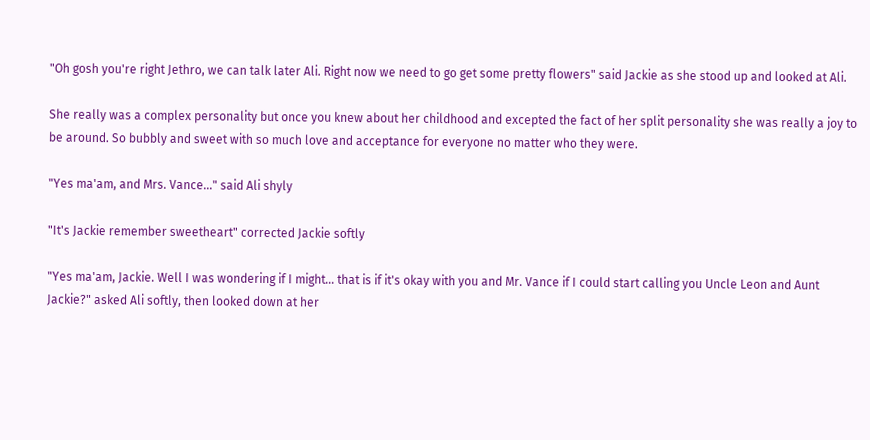"Oh gosh you're right Jethro, we can talk later Ali. Right now we need to go get some pretty flowers" said Jackie as she stood up and looked at Ali.

She really was a complex personality but once you knew about her childhood and excepted the fact of her split personality she was really a joy to be around. So bubbly and sweet with so much love and acceptance for everyone no matter who they were.

"Yes ma'am, and Mrs. Vance..." said Ali shyly

"It's Jackie remember sweetheart" corrected Jackie softly

"Yes ma'am, Jackie. Well I was wondering if I might... that is if it's okay with you and Mr. Vance if I could start calling you Uncle Leon and Aunt Jackie?" asked Ali softly, then looked down at her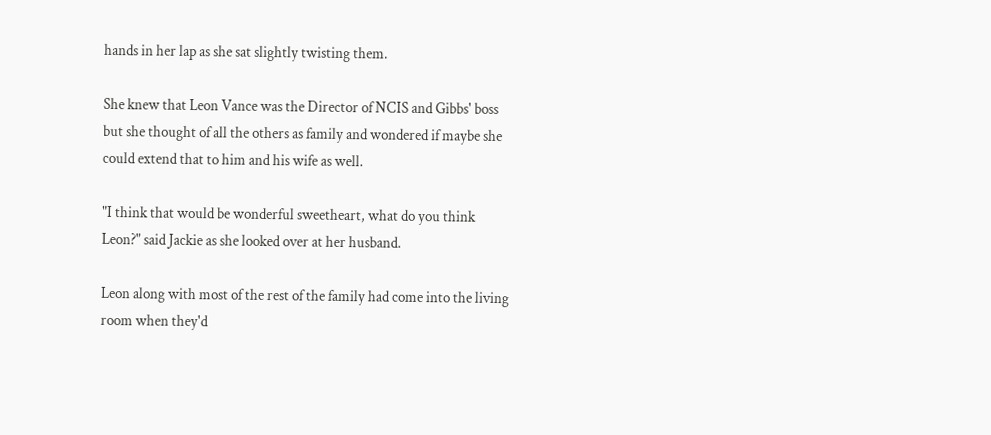hands in her lap as she sat slightly twisting them.

She knew that Leon Vance was the Director of NCIS and Gibbs' boss but she thought of all the others as family and wondered if maybe she could extend that to him and his wife as well.

"I think that would be wonderful sweetheart, what do you think Leon?" said Jackie as she looked over at her husband.

Leon along with most of the rest of the family had come into the living room when they'd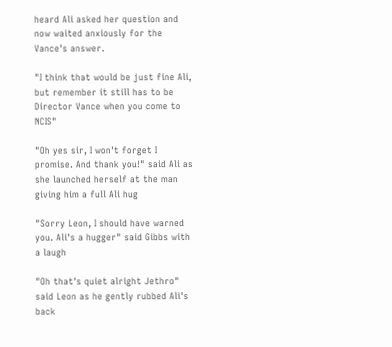heard Ali asked her question and now waited anxiously for the Vance's answer.

"I think that would be just fine Ali, but remember it still has to be Director Vance when you come to NCIS"

"Oh yes sir, I won't forget I promise. And thank you!" said Ali as she launched herself at the man giving him a full Ali hug

"Sorry Leon, I should have warned you. Ali's a hugger" said Gibbs with a laugh

"Oh that's quiet alright Jethro" said Leon as he gently rubbed Ali's back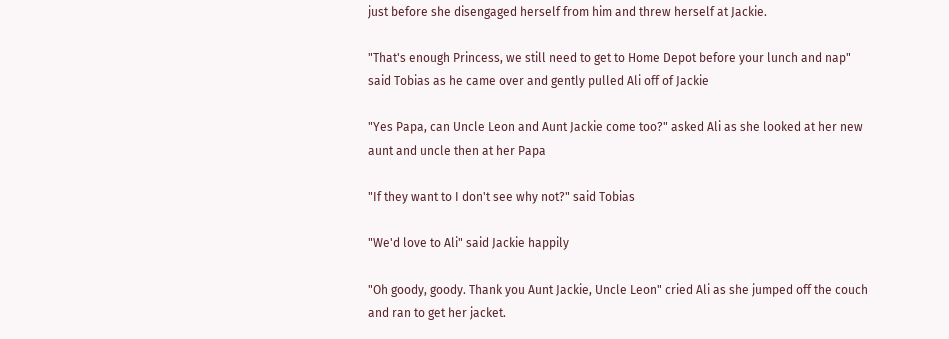just before she disengaged herself from him and threw herself at Jackie.

"That's enough Princess, we still need to get to Home Depot before your lunch and nap" said Tobias as he came over and gently pulled Ali off of Jackie

"Yes Papa, can Uncle Leon and Aunt Jackie come too?" asked Ali as she looked at her new aunt and uncle then at her Papa

"If they want to I don't see why not?" said Tobias

"We'd love to Ali" said Jackie happily

"Oh goody, goody. Thank you Aunt Jackie, Uncle Leon" cried Ali as she jumped off the couch and ran to get her jacket.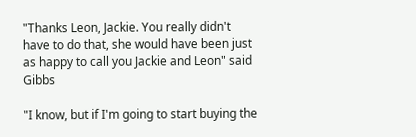"Thanks Leon, Jackie. You really didn't have to do that, she would have been just as happy to call you Jackie and Leon" said Gibbs

"I know, but if I'm going to start buying the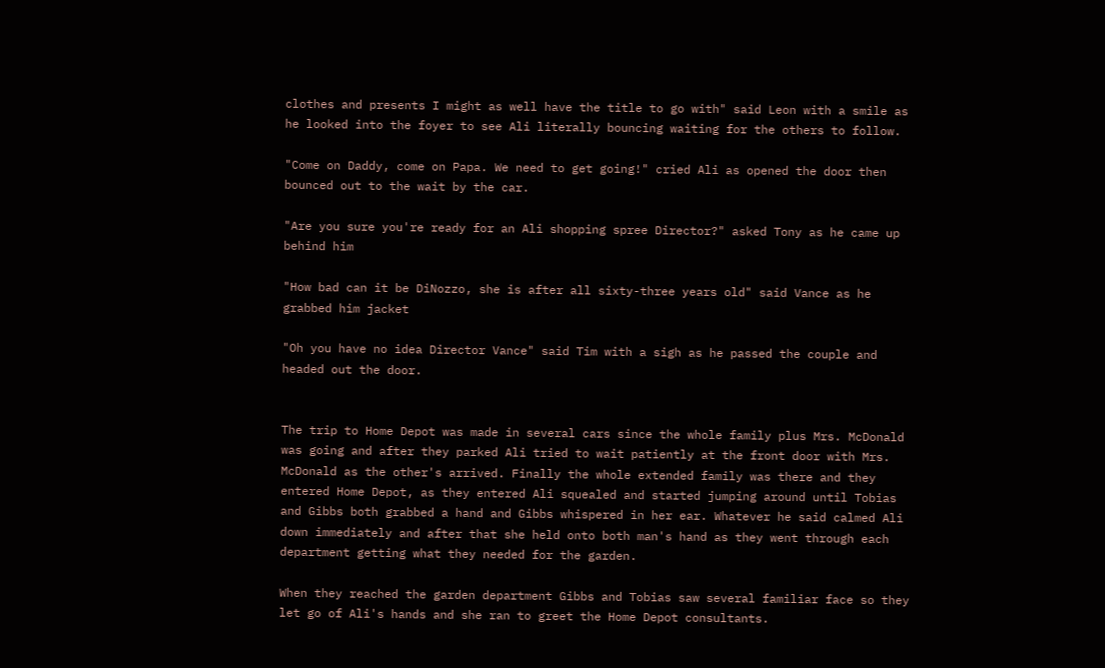clothes and presents I might as well have the title to go with" said Leon with a smile as he looked into the foyer to see Ali literally bouncing waiting for the others to follow.

"Come on Daddy, come on Papa. We need to get going!" cried Ali as opened the door then bounced out to the wait by the car.

"Are you sure you're ready for an Ali shopping spree Director?" asked Tony as he came up behind him

"How bad can it be DiNozzo, she is after all sixty-three years old" said Vance as he grabbed him jacket

"Oh you have no idea Director Vance" said Tim with a sigh as he passed the couple and headed out the door.


The trip to Home Depot was made in several cars since the whole family plus Mrs. McDonald was going and after they parked Ali tried to wait patiently at the front door with Mrs. McDonald as the other's arrived. Finally the whole extended family was there and they entered Home Depot, as they entered Ali squealed and started jumping around until Tobias and Gibbs both grabbed a hand and Gibbs whispered in her ear. Whatever he said calmed Ali down immediately and after that she held onto both man's hand as they went through each department getting what they needed for the garden.

When they reached the garden department Gibbs and Tobias saw several familiar face so they let go of Ali's hands and she ran to greet the Home Depot consultants.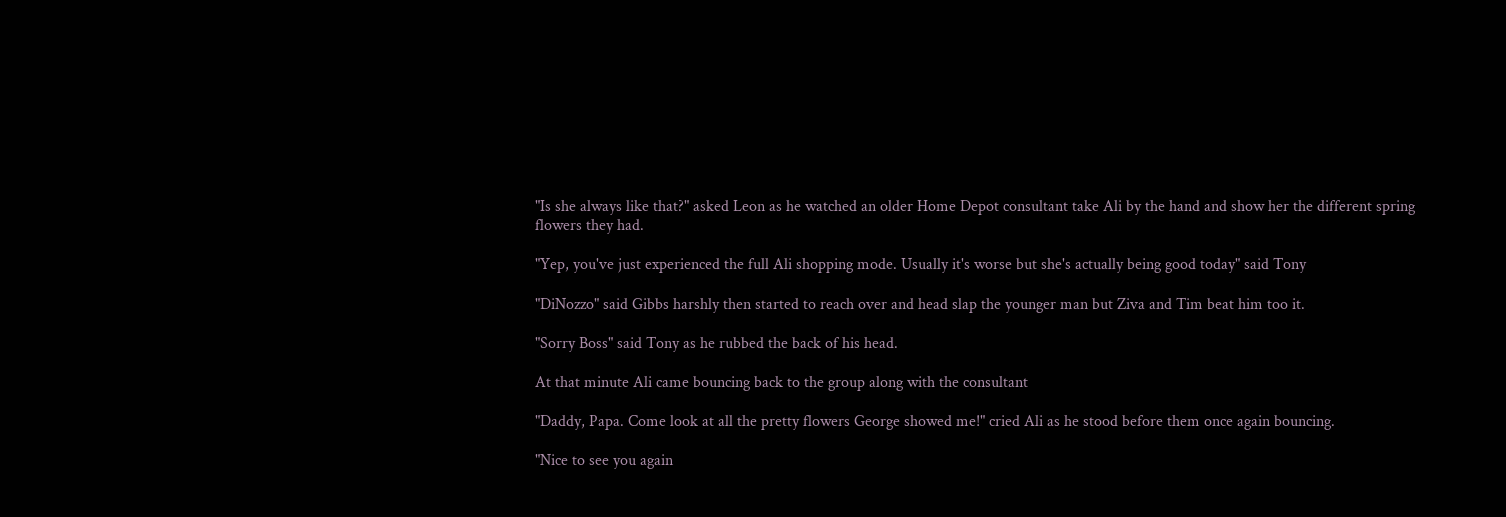"Is she always like that?" asked Leon as he watched an older Home Depot consultant take Ali by the hand and show her the different spring flowers they had.

"Yep, you've just experienced the full Ali shopping mode. Usually it's worse but she's actually being good today" said Tony

"DiNozzo" said Gibbs harshly then started to reach over and head slap the younger man but Ziva and Tim beat him too it.

"Sorry Boss" said Tony as he rubbed the back of his head.

At that minute Ali came bouncing back to the group along with the consultant

"Daddy, Papa. Come look at all the pretty flowers George showed me!" cried Ali as he stood before them once again bouncing.

"Nice to see you again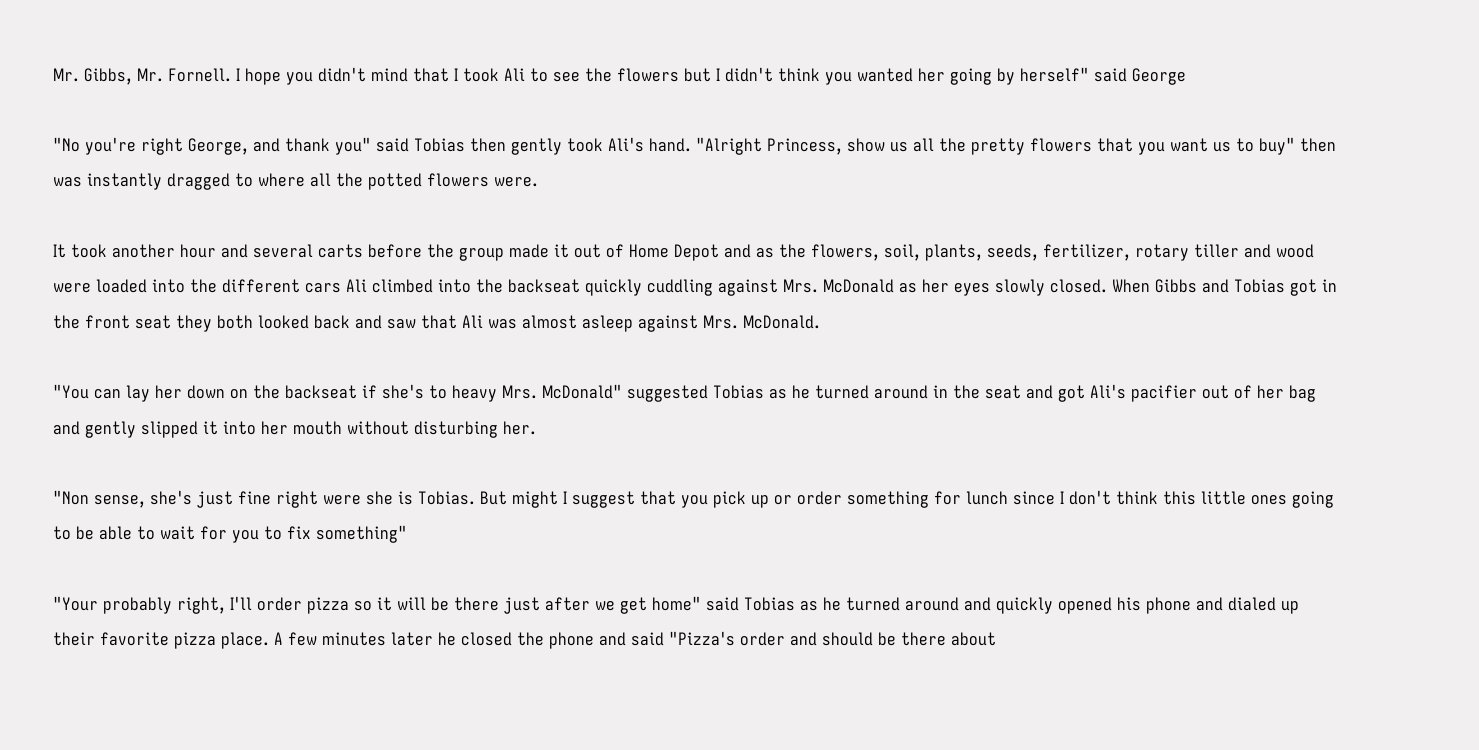Mr. Gibbs, Mr. Fornell. I hope you didn't mind that I took Ali to see the flowers but I didn't think you wanted her going by herself" said George

"No you're right George, and thank you" said Tobias then gently took Ali's hand. "Alright Princess, show us all the pretty flowers that you want us to buy" then was instantly dragged to where all the potted flowers were.

It took another hour and several carts before the group made it out of Home Depot and as the flowers, soil, plants, seeds, fertilizer, rotary tiller and wood were loaded into the different cars Ali climbed into the backseat quickly cuddling against Mrs. McDonald as her eyes slowly closed. When Gibbs and Tobias got in the front seat they both looked back and saw that Ali was almost asleep against Mrs. McDonald.

"You can lay her down on the backseat if she's to heavy Mrs. McDonald" suggested Tobias as he turned around in the seat and got Ali's pacifier out of her bag and gently slipped it into her mouth without disturbing her.

"Non sense, she's just fine right were she is Tobias. But might I suggest that you pick up or order something for lunch since I don't think this little ones going to be able to wait for you to fix something"

"Your probably right, I'll order pizza so it will be there just after we get home" said Tobias as he turned around and quickly opened his phone and dialed up their favorite pizza place. A few minutes later he closed the phone and said "Pizza's order and should be there about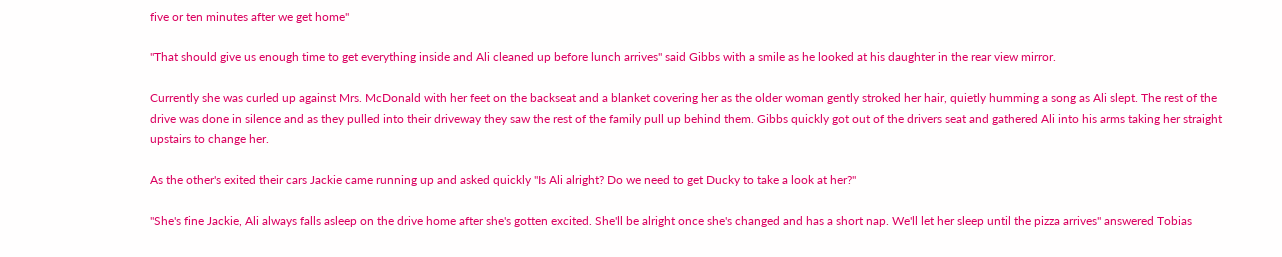five or ten minutes after we get home"

"That should give us enough time to get everything inside and Ali cleaned up before lunch arrives" said Gibbs with a smile as he looked at his daughter in the rear view mirror.

Currently she was curled up against Mrs. McDonald with her feet on the backseat and a blanket covering her as the older woman gently stroked her hair, quietly humming a song as Ali slept. The rest of the drive was done in silence and as they pulled into their driveway they saw the rest of the family pull up behind them. Gibbs quickly got out of the drivers seat and gathered Ali into his arms taking her straight upstairs to change her.

As the other's exited their cars Jackie came running up and asked quickly "Is Ali alright? Do we need to get Ducky to take a look at her?"

"She's fine Jackie, Ali always falls asleep on the drive home after she's gotten excited. She'll be alright once she's changed and has a short nap. We'll let her sleep until the pizza arrives" answered Tobias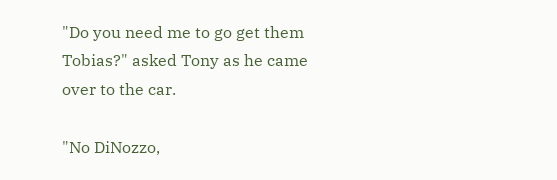"Do you need me to go get them Tobias?" asked Tony as he came over to the car.

"No DiNozzo,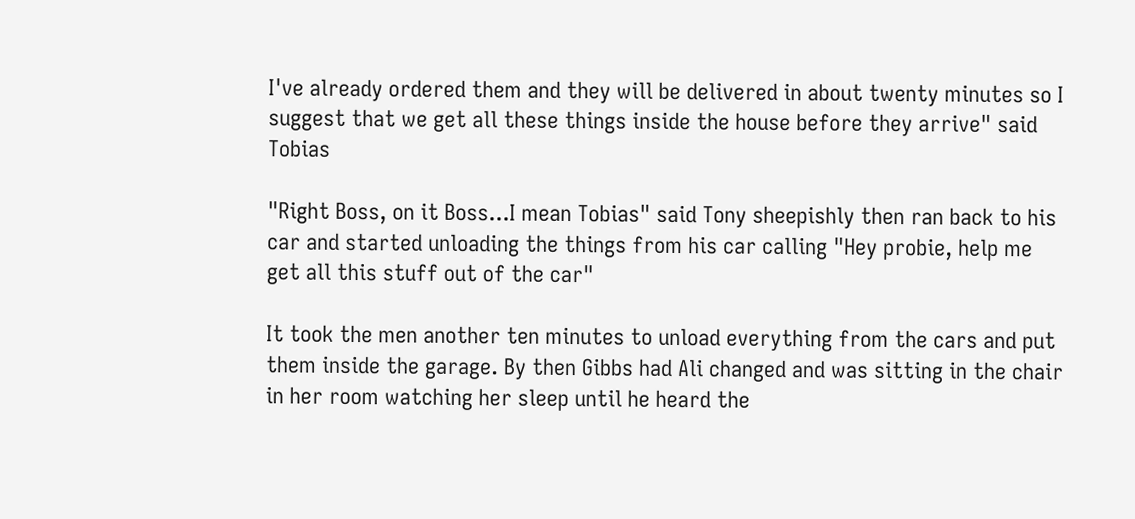I've already ordered them and they will be delivered in about twenty minutes so I suggest that we get all these things inside the house before they arrive" said Tobias

"Right Boss, on it Boss...I mean Tobias" said Tony sheepishly then ran back to his car and started unloading the things from his car calling "Hey probie, help me get all this stuff out of the car"

It took the men another ten minutes to unload everything from the cars and put them inside the garage. By then Gibbs had Ali changed and was sitting in the chair in her room watching her sleep until he heard the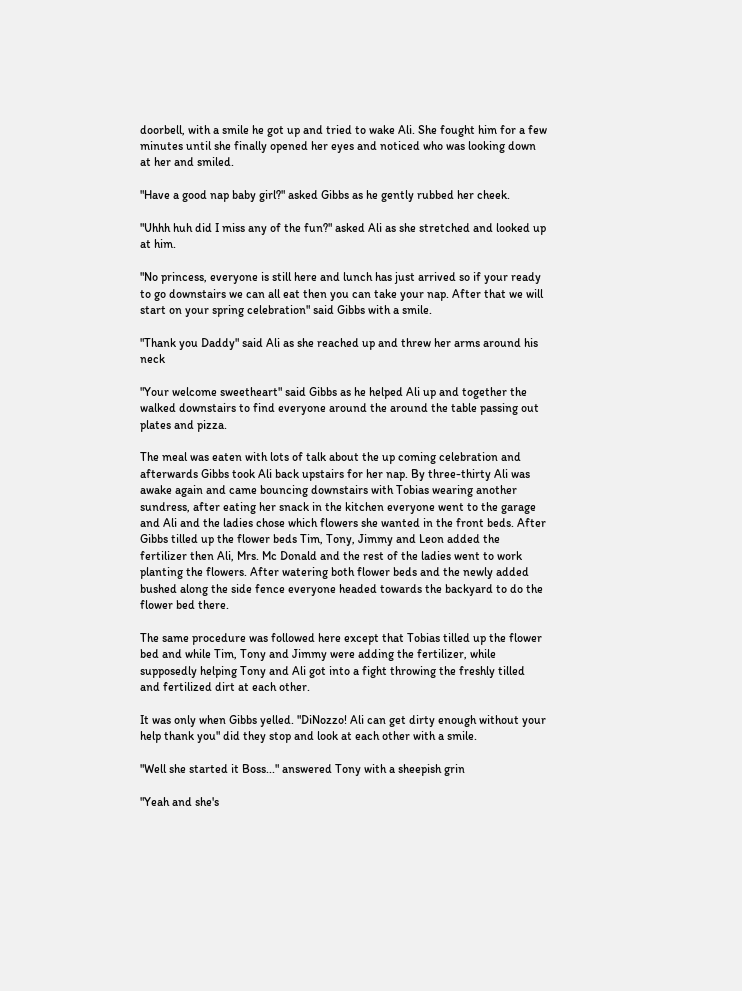doorbell, with a smile he got up and tried to wake Ali. She fought him for a few minutes until she finally opened her eyes and noticed who was looking down at her and smiled.

"Have a good nap baby girl?" asked Gibbs as he gently rubbed her cheek.

"Uhhh huh did I miss any of the fun?" asked Ali as she stretched and looked up at him.

"No princess, everyone is still here and lunch has just arrived so if your ready to go downstairs we can all eat then you can take your nap. After that we will start on your spring celebration" said Gibbs with a smile.

"Thank you Daddy" said Ali as she reached up and threw her arms around his neck

"Your welcome sweetheart" said Gibbs as he helped Ali up and together the walked downstairs to find everyone around the around the table passing out plates and pizza.

The meal was eaten with lots of talk about the up coming celebration and afterwards Gibbs took Ali back upstairs for her nap. By three-thirty Ali was awake again and came bouncing downstairs with Tobias wearing another sundress, after eating her snack in the kitchen everyone went to the garage and Ali and the ladies chose which flowers she wanted in the front beds. After Gibbs tilled up the flower beds Tim, Tony, Jimmy and Leon added the fertilizer then Ali, Mrs. Mc Donald and the rest of the ladies went to work planting the flowers. After watering both flower beds and the newly added bushed along the side fence everyone headed towards the backyard to do the flower bed there.

The same procedure was followed here except that Tobias tilled up the flower bed and while Tim, Tony and Jimmy were adding the fertilizer, while supposedly helping Tony and Ali got into a fight throwing the freshly tilled and fertilized dirt at each other.

It was only when Gibbs yelled. "DiNozzo! Ali can get dirty enough without your help thank you" did they stop and look at each other with a smile.

"Well she started it Boss..." answered Tony with a sheepish grin

"Yeah and she's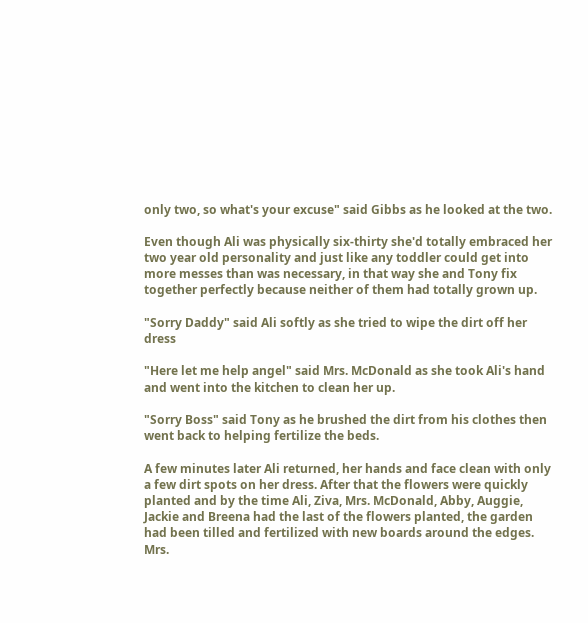only two, so what's your excuse" said Gibbs as he looked at the two.

Even though Ali was physically six-thirty she'd totally embraced her two year old personality and just like any toddler could get into more messes than was necessary, in that way she and Tony fix together perfectly because neither of them had totally grown up.

"Sorry Daddy" said Ali softly as she tried to wipe the dirt off her dress

"Here let me help angel" said Mrs. McDonald as she took Ali's hand and went into the kitchen to clean her up.

"Sorry Boss" said Tony as he brushed the dirt from his clothes then went back to helping fertilize the beds.

A few minutes later Ali returned, her hands and face clean with only a few dirt spots on her dress. After that the flowers were quickly planted and by the time Ali, Ziva, Mrs. McDonald, Abby, Auggie, Jackie and Breena had the last of the flowers planted, the garden had been tilled and fertilized with new boards around the edges. Mrs.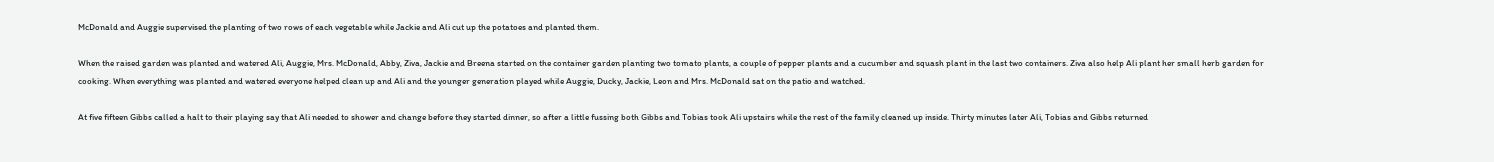McDonald and Auggie supervised the planting of two rows of each vegetable while Jackie and Ali cut up the potatoes and planted them.

When the raised garden was planted and watered Ali, Auggie, Mrs. McDonald, Abby, Ziva, Jackie and Breena started on the container garden planting two tomato plants, a couple of pepper plants and a cucumber and squash plant in the last two containers. Ziva also help Ali plant her small herb garden for cooking. When everything was planted and watered everyone helped clean up and Ali and the younger generation played while Auggie, Ducky, Jackie, Leon and Mrs. McDonald sat on the patio and watched.

At five fifteen Gibbs called a halt to their playing say that Ali needed to shower and change before they started dinner, so after a little fussing both Gibbs and Tobias took Ali upstairs while the rest of the family cleaned up inside. Thirty minutes later Ali, Tobias and Gibbs returned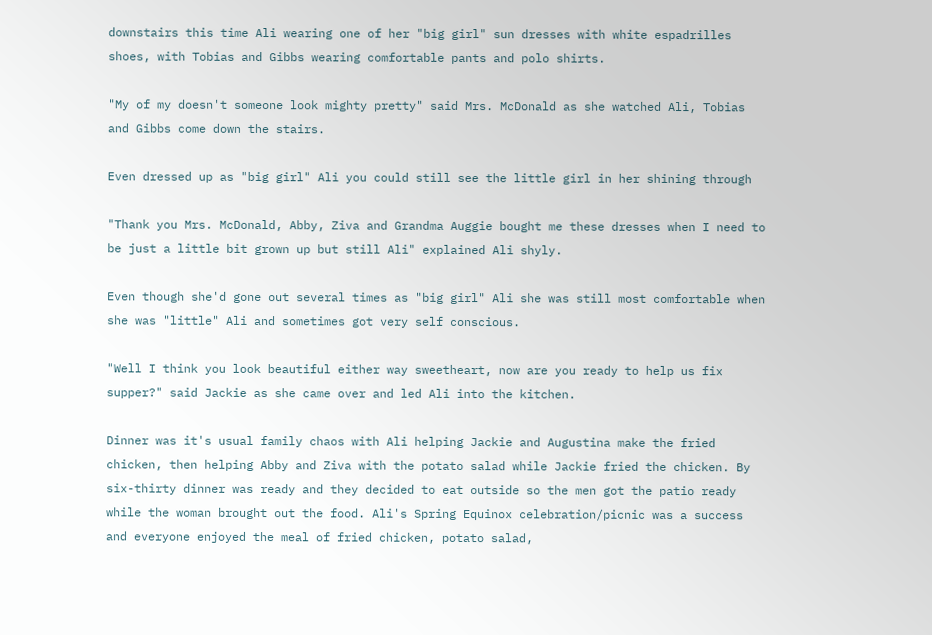downstairs this time Ali wearing one of her "big girl" sun dresses with white espadrilles shoes, with Tobias and Gibbs wearing comfortable pants and polo shirts.

"My of my doesn't someone look mighty pretty" said Mrs. McDonald as she watched Ali, Tobias and Gibbs come down the stairs.

Even dressed up as "big girl" Ali you could still see the little girl in her shining through

"Thank you Mrs. McDonald, Abby, Ziva and Grandma Auggie bought me these dresses when I need to be just a little bit grown up but still Ali" explained Ali shyly.

Even though she'd gone out several times as "big girl" Ali she was still most comfortable when she was "little" Ali and sometimes got very self conscious.

"Well I think you look beautiful either way sweetheart, now are you ready to help us fix supper?" said Jackie as she came over and led Ali into the kitchen.

Dinner was it's usual family chaos with Ali helping Jackie and Augustina make the fried chicken, then helping Abby and Ziva with the potato salad while Jackie fried the chicken. By six-thirty dinner was ready and they decided to eat outside so the men got the patio ready while the woman brought out the food. Ali's Spring Equinox celebration/picnic was a success and everyone enjoyed the meal of fried chicken, potato salad,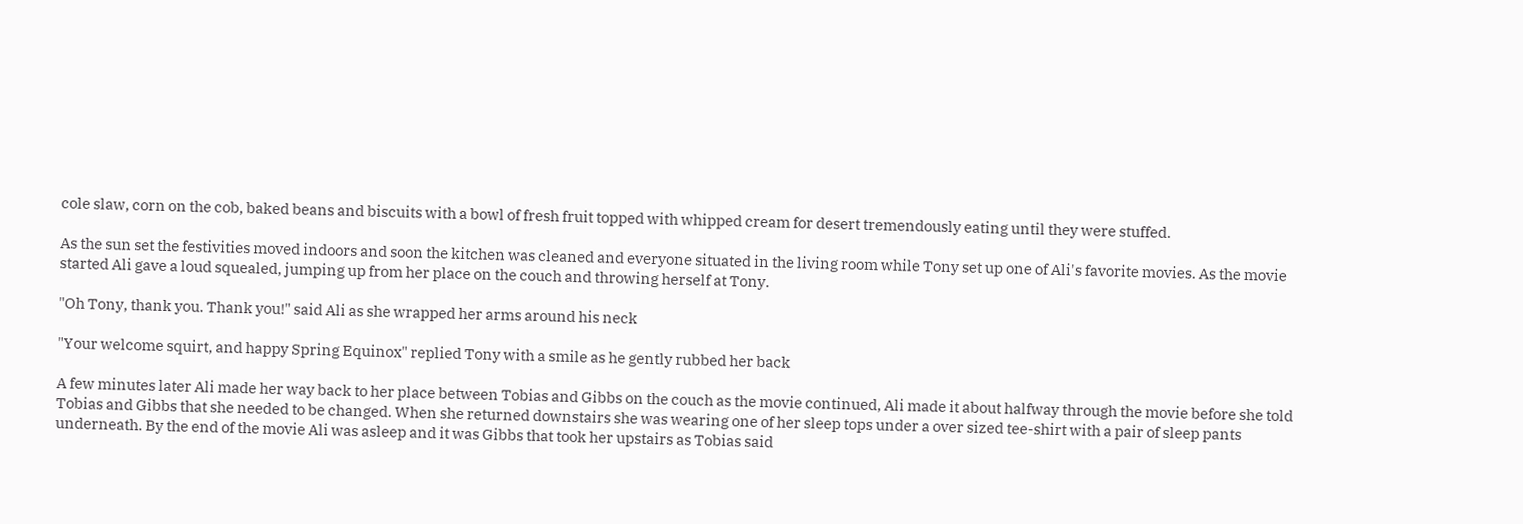cole slaw, corn on the cob, baked beans and biscuits with a bowl of fresh fruit topped with whipped cream for desert tremendously eating until they were stuffed.

As the sun set the festivities moved indoors and soon the kitchen was cleaned and everyone situated in the living room while Tony set up one of Ali's favorite movies. As the movie started Ali gave a loud squealed, jumping up from her place on the couch and throwing herself at Tony.

"Oh Tony, thank you. Thank you!" said Ali as she wrapped her arms around his neck

"Your welcome squirt, and happy Spring Equinox" replied Tony with a smile as he gently rubbed her back

A few minutes later Ali made her way back to her place between Tobias and Gibbs on the couch as the movie continued, Ali made it about halfway through the movie before she told Tobias and Gibbs that she needed to be changed. When she returned downstairs she was wearing one of her sleep tops under a over sized tee-shirt with a pair of sleep pants underneath. By the end of the movie Ali was asleep and it was Gibbs that took her upstairs as Tobias said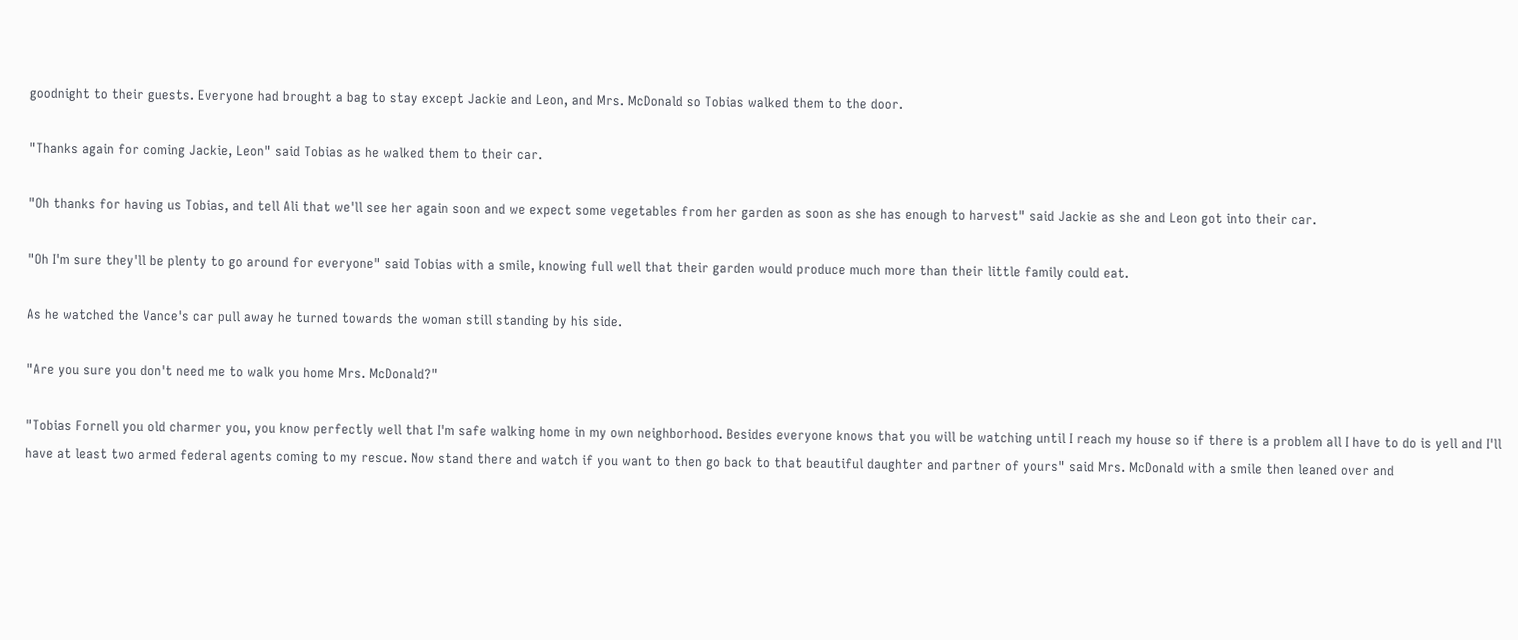goodnight to their guests. Everyone had brought a bag to stay except Jackie and Leon, and Mrs. McDonald so Tobias walked them to the door.

"Thanks again for coming Jackie, Leon" said Tobias as he walked them to their car.

"Oh thanks for having us Tobias, and tell Ali that we'll see her again soon and we expect some vegetables from her garden as soon as she has enough to harvest" said Jackie as she and Leon got into their car.

"Oh I'm sure they'll be plenty to go around for everyone" said Tobias with a smile, knowing full well that their garden would produce much more than their little family could eat.

As he watched the Vance's car pull away he turned towards the woman still standing by his side.

"Are you sure you don't need me to walk you home Mrs. McDonald?"

"Tobias Fornell you old charmer you, you know perfectly well that I'm safe walking home in my own neighborhood. Besides everyone knows that you will be watching until I reach my house so if there is a problem all I have to do is yell and I'll have at least two armed federal agents coming to my rescue. Now stand there and watch if you want to then go back to that beautiful daughter and partner of yours" said Mrs. McDonald with a smile then leaned over and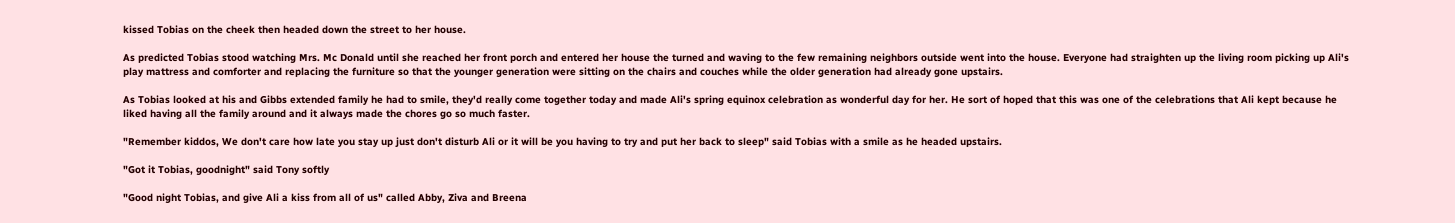kissed Tobias on the cheek then headed down the street to her house.

As predicted Tobias stood watching Mrs. Mc Donald until she reached her front porch and entered her house the turned and waving to the few remaining neighbors outside went into the house. Everyone had straighten up the living room picking up Ali's play mattress and comforter and replacing the furniture so that the younger generation were sitting on the chairs and couches while the older generation had already gone upstairs.

As Tobias looked at his and Gibbs extended family he had to smile, they'd really come together today and made Ali's spring equinox celebration as wonderful day for her. He sort of hoped that this was one of the celebrations that Ali kept because he liked having all the family around and it always made the chores go so much faster.

"Remember kiddos, We don't care how late you stay up just don't disturb Ali or it will be you having to try and put her back to sleep" said Tobias with a smile as he headed upstairs.

"Got it Tobias, goodnight" said Tony softly

"Good night Tobias, and give Ali a kiss from all of us" called Abby, Ziva and Breena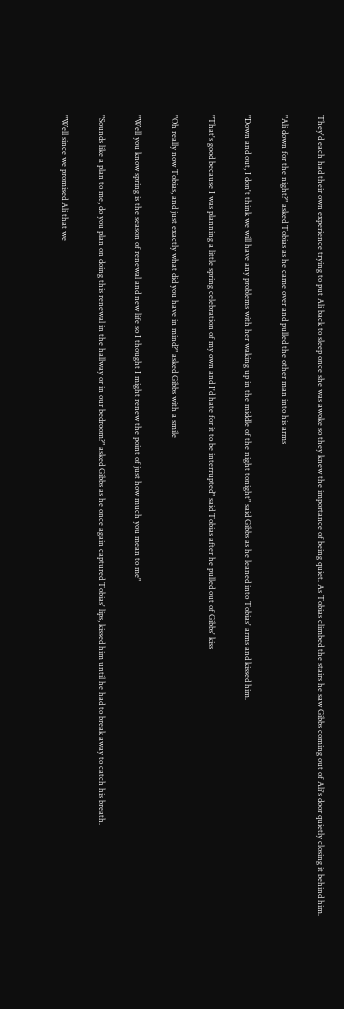They'd each had their own experience trying to put Ali back to sleep once she was awoke so they knew the importance of being quiet. As Tobias climbed the stairs he saw Gibbs coming out of Ali's door quietly closing it behind him.

"Ali down for the night?" asked Tobias as he came over and pulled the other man into his arms

"Down and out, I don't think we will have any problems with her waking up in the middle of the night tonight" said Gibbs as he leaned into Tobias' arms and kissed him.

"That's good because I was planning a little spring celebration of my own and I'd hate for it to be interrupted" said Tobias after he pulled out of Gibbs' kiss

"Oh really now Tobias, and just exactly what did you have in mind?" asked Gibbs with a smile

"Well you know spring is the season of renewal and new life so I thought I might renew the point of just how much you mean to me"

"Sounds like a plan to me, do you plan on doing this renewal in the hallway or in our bedroom?" asked Gibbs as he once again captured Tobias' lips, kissed him until he had to break away to catch his breath.

"Well since we promised Ali that we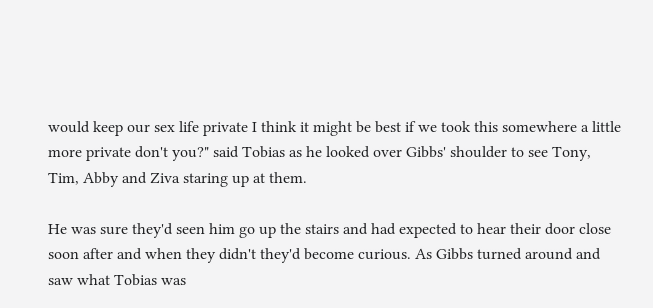would keep our sex life private I think it might be best if we took this somewhere a little more private don't you?" said Tobias as he looked over Gibbs' shoulder to see Tony, Tim, Abby and Ziva staring up at them.

He was sure they'd seen him go up the stairs and had expected to hear their door close soon after and when they didn't they'd become curious. As Gibbs turned around and saw what Tobias was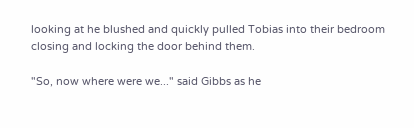looking at he blushed and quickly pulled Tobias into their bedroom closing and locking the door behind them.

"So, now where were we..." said Gibbs as he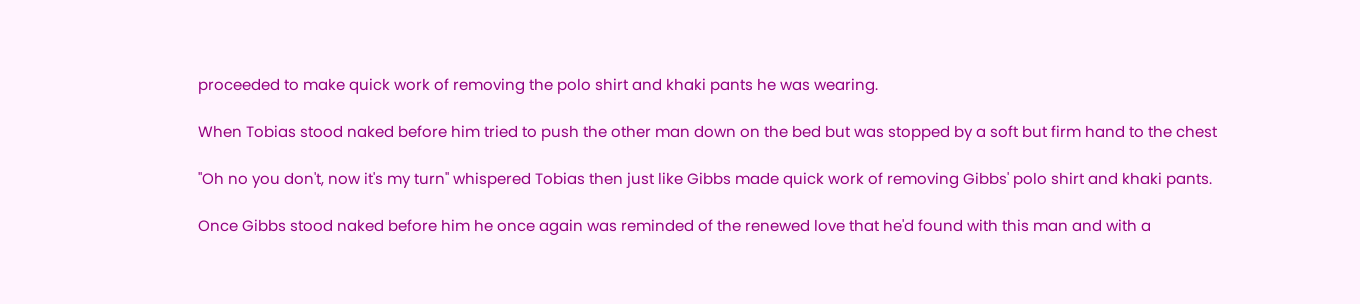proceeded to make quick work of removing the polo shirt and khaki pants he was wearing.

When Tobias stood naked before him tried to push the other man down on the bed but was stopped by a soft but firm hand to the chest

"Oh no you don't, now it's my turn" whispered Tobias then just like Gibbs made quick work of removing Gibbs' polo shirt and khaki pants.

Once Gibbs stood naked before him he once again was reminded of the renewed love that he'd found with this man and with a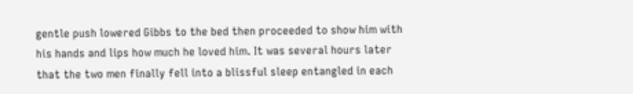gentle push lowered Gibbs to the bed then proceeded to show him with his hands and lips how much he loved him. It was several hours later that the two men finally fell into a blissful sleep entangled in each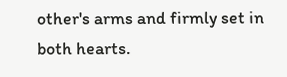other's arms and firmly set in both hearts.